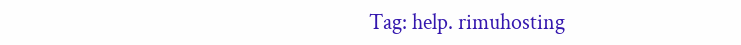Tag: help. rimuhosting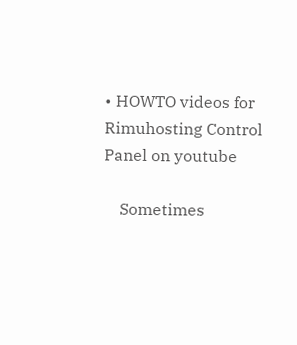• HOWTO videos for Rimuhosting Control Panel on youtube

    Sometimes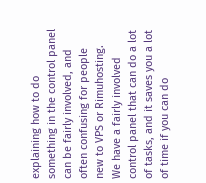explaining how to do something in the control panel can be fairly involved, and often confusing for people new to VPS or Rimuhosting. We have a fairly involved control panel that can do a lot of tasks, and it saves you a lot of time if you can do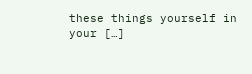these things yourself in your […]